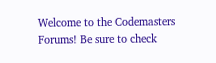Welcome to the Codemasters Forums! Be sure to check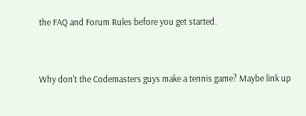the FAQ and Forum Rules before you get started.


Why don't the Codemasters guys make a tennis game? Maybe link up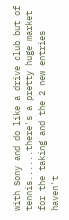with Sony and do like a drive club but of tennis......there's a pretty huge market for the taking and the 2 new entries haven't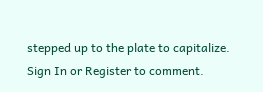stepped up to the plate to capitalize.
Sign In or Register to comment.